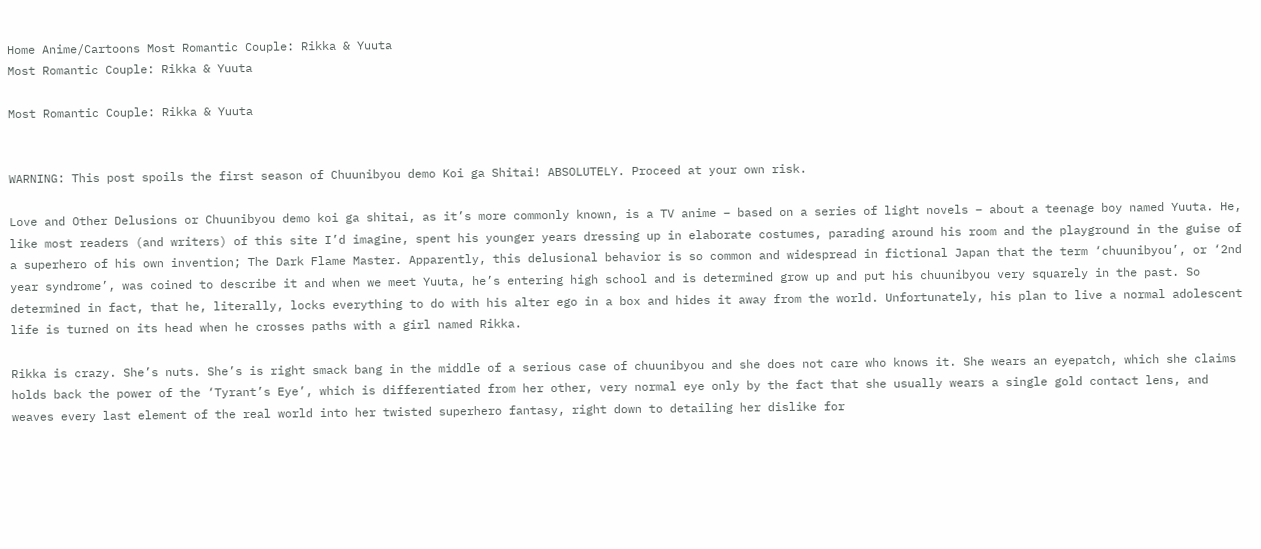Home Anime/Cartoons Most Romantic Couple: Rikka & Yuuta
Most Romantic Couple: Rikka & Yuuta

Most Romantic Couple: Rikka & Yuuta


WARNING: This post spoils the first season of Chuunibyou demo Koi ga Shitai! ABSOLUTELY. Proceed at your own risk.

Love and Other Delusions or Chuunibyou demo koi ga shitai, as it’s more commonly known, is a TV anime – based on a series of light novels – about a teenage boy named Yuuta. He, like most readers (and writers) of this site I’d imagine, spent his younger years dressing up in elaborate costumes, parading around his room and the playground in the guise of a superhero of his own invention; The Dark Flame Master. Apparently, this delusional behavior is so common and widespread in fictional Japan that the term ‘chuunibyou’, or ‘2nd year syndrome’, was coined to describe it and when we meet Yuuta, he’s entering high school and is determined grow up and put his chuunibyou very squarely in the past. So determined in fact, that he, literally, locks everything to do with his alter ego in a box and hides it away from the world. Unfortunately, his plan to live a normal adolescent life is turned on its head when he crosses paths with a girl named Rikka.

Rikka is crazy. She’s nuts. She’s is right smack bang in the middle of a serious case of chuunibyou and she does not care who knows it. She wears an eyepatch, which she claims holds back the power of the ‘Tyrant’s Eye’, which is differentiated from her other, very normal eye only by the fact that she usually wears a single gold contact lens, and weaves every last element of the real world into her twisted superhero fantasy, right down to detailing her dislike for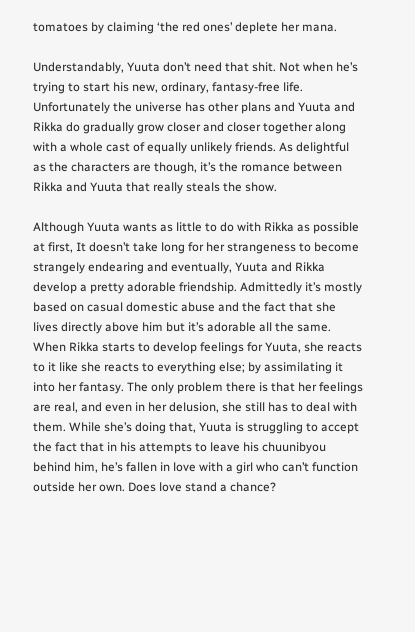tomatoes by claiming ‘the red ones’ deplete her mana.

Understandably, Yuuta don’t need that shit. Not when he’s trying to start his new, ordinary, fantasy-free life. Unfortunately the universe has other plans and Yuuta and Rikka do gradually grow closer and closer together along with a whole cast of equally unlikely friends. As delightful as the characters are though, it’s the romance between Rikka and Yuuta that really steals the show.

Although Yuuta wants as little to do with Rikka as possible at first, It doesn’t take long for her strangeness to become strangely endearing and eventually, Yuuta and Rikka develop a pretty adorable friendship. Admittedly it’s mostly based on casual domestic abuse and the fact that she lives directly above him but it’s adorable all the same. When Rikka starts to develop feelings for Yuuta, she reacts to it like she reacts to everything else; by assimilating it into her fantasy. The only problem there is that her feelings are real, and even in her delusion, she still has to deal with them. While she’s doing that, Yuuta is struggling to accept the fact that in his attempts to leave his chuunibyou behind him, he’s fallen in love with a girl who can’t function outside her own. Does love stand a chance?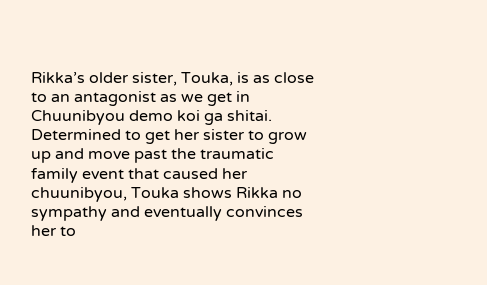Rikka’s older sister, Touka, is as close to an antagonist as we get in Chuunibyou demo koi ga shitai. Determined to get her sister to grow up and move past the traumatic family event that caused her chuunibyou, Touka shows Rikka no sympathy and eventually convinces her to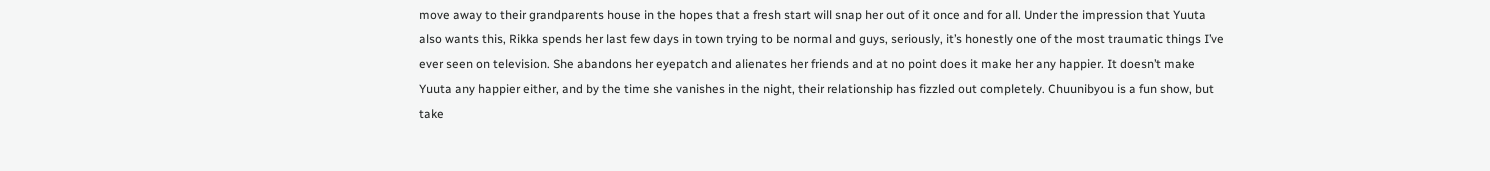move away to their grandparents house in the hopes that a fresh start will snap her out of it once and for all. Under the impression that Yuuta also wants this, Rikka spends her last few days in town trying to be normal and guys, seriously, it’s honestly one of the most traumatic things I’ve ever seen on television. She abandons her eyepatch and alienates her friends and at no point does it make her any happier. It doesn’t make Yuuta any happier either, and by the time she vanishes in the night, their relationship has fizzled out completely. Chuunibyou is a fun show, but take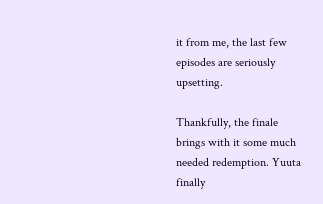it from me, the last few episodes are seriously upsetting.

Thankfully, the finale brings with it some much needed redemption. Yuuta finally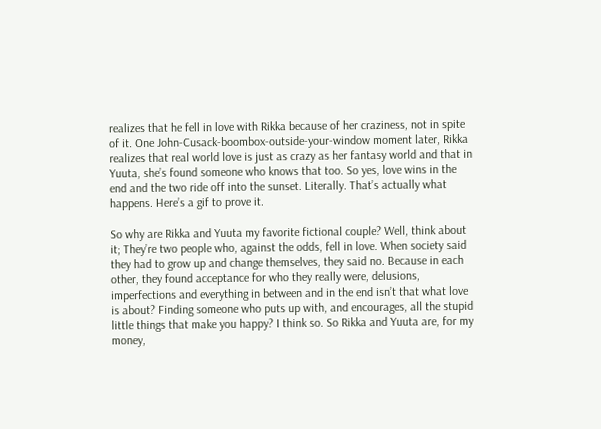realizes that he fell in love with Rikka because of her craziness, not in spite of it. One John-Cusack-boombox-outside-your-window moment later, Rikka realizes that real world love is just as crazy as her fantasy world and that in Yuuta, she’s found someone who knows that too. So yes, love wins in the end and the two ride off into the sunset. Literally. That’s actually what happens. Here’s a gif to prove it.

So why are Rikka and Yuuta my favorite fictional couple? Well, think about it; They’re two people who, against the odds, fell in love. When society said they had to grow up and change themselves, they said no. Because in each other, they found acceptance for who they really were, delusions, imperfections and everything in between and in the end isn’t that what love is about? Finding someone who puts up with, and encourages, all the stupid little things that make you happy? I think so. So Rikka and Yuuta are, for my money,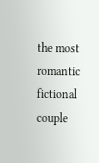the most romantic fictional couple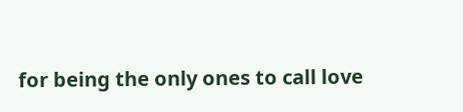for being the only ones to call love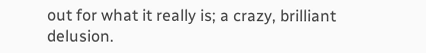out for what it really is; a crazy, brilliant delusion.